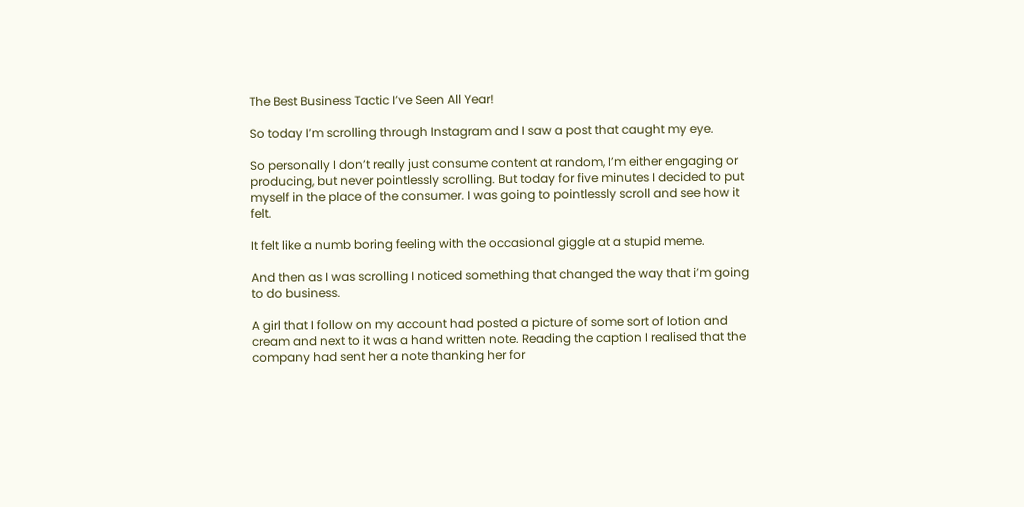The Best Business Tactic I’ve Seen All Year!

So today I’m scrolling through Instagram and I saw a post that caught my eye.

So personally I don’t really just consume content at random, I’m either engaging or producing, but never pointlessly scrolling. But today for five minutes I decided to put myself in the place of the consumer. I was going to pointlessly scroll and see how it felt.

It felt like a numb boring feeling with the occasional giggle at a stupid meme.

And then as I was scrolling I noticed something that changed the way that i’m going to do business.

A girl that I follow on my account had posted a picture of some sort of lotion and cream and next to it was a hand written note. Reading the caption I realised that the company had sent her a note thanking her for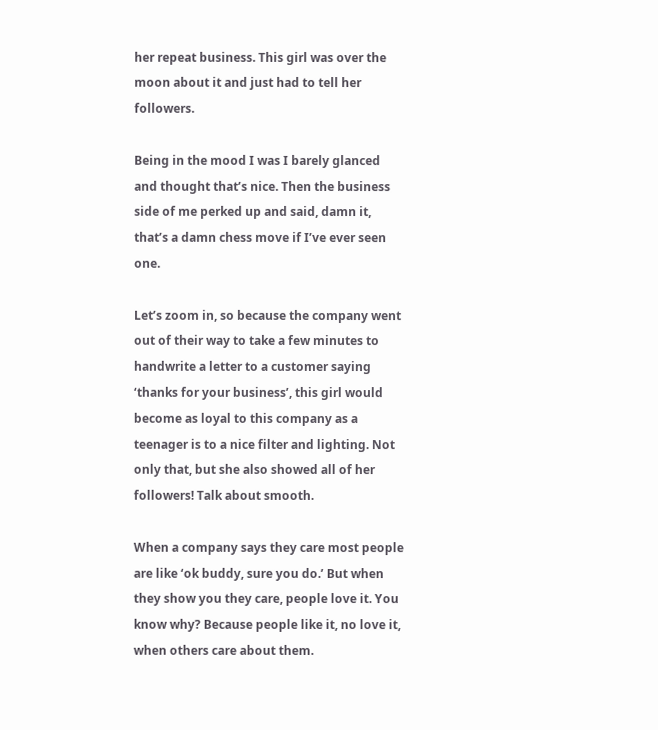her repeat business. This girl was over the moon about it and just had to tell her followers.

Being in the mood I was I barely glanced and thought that’s nice. Then the business side of me perked up and said, damn it, that’s a damn chess move if I’ve ever seen one.

Let’s zoom in, so because the company went out of their way to take a few minutes to handwrite a letter to a customer saying ‘thanks for your business’, this girl would become as loyal to this company as a teenager is to a nice filter and lighting. Not only that, but she also showed all of her followers! Talk about smooth.

When a company says they care most people are like ‘ok buddy, sure you do.’ But when they show you they care, people love it. You know why? Because people like it, no love it, when others care about them.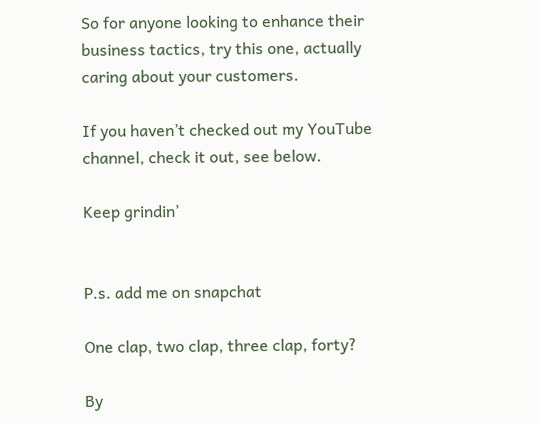So for anyone looking to enhance their business tactics, try this one, actually caring about your customers.

If you haven’t checked out my YouTube channel, check it out, see below.

Keep grindin’


P.s. add me on snapchat

One clap, two clap, three clap, forty?

By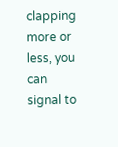clapping more or less, you can signal to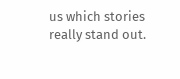us which stories really stand out.